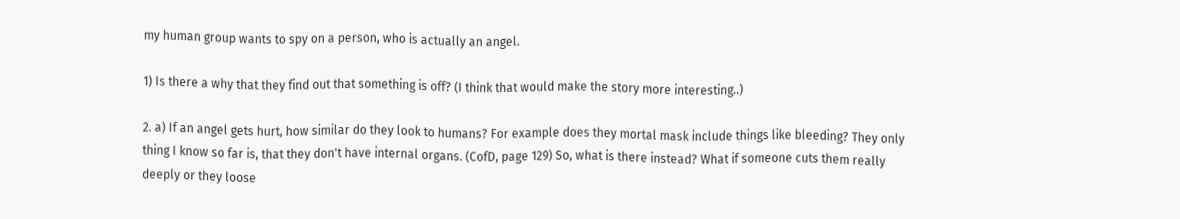my human group wants to spy on a person, who is actually an angel.

1) Is there a why that they find out that something is off? (I think that would make the story more interesting..)

2. a) If an angel gets hurt, how similar do they look to humans? For example does they mortal mask include things like bleeding? They only thing I know so far is, that they don't have internal organs. (CofD, page 129) So, what is there instead? What if someone cuts them really deeply or they loose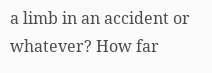a limb in an accident or whatever? How far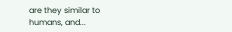are they similar to humans, and...